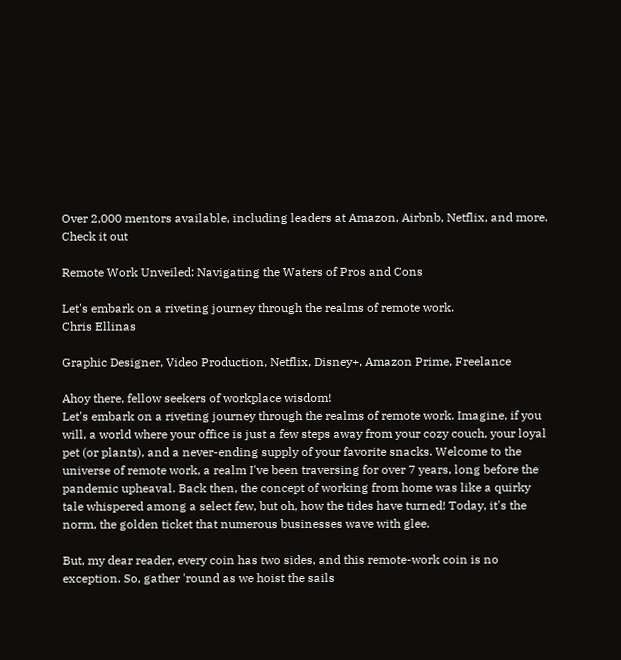Over 2,000 mentors available, including leaders at Amazon, Airbnb, Netflix, and more. Check it out

Remote Work Unveiled: Navigating the Waters of Pros and Cons

Let's embark on a riveting journey through the realms of remote work.
Chris Ellinas

Graphic Designer, Video Production, Netflix, Disney+, Amazon Prime, Freelance

Ahoy there, fellow seekers of workplace wisdom!
Let's embark on a riveting journey through the realms of remote work. Imagine, if you will, a world where your office is just a few steps away from your cozy couch, your loyal pet (or plants), and a never-ending supply of your favorite snacks. Welcome to the universe of remote work, a realm I've been traversing for over 7 years, long before the pandemic upheaval. Back then, the concept of working from home was like a quirky tale whispered among a select few, but oh, how the tides have turned! Today, it's the norm, the golden ticket that numerous businesses wave with glee.

But, my dear reader, every coin has two sides, and this remote-work coin is no exception. So, gather 'round as we hoist the sails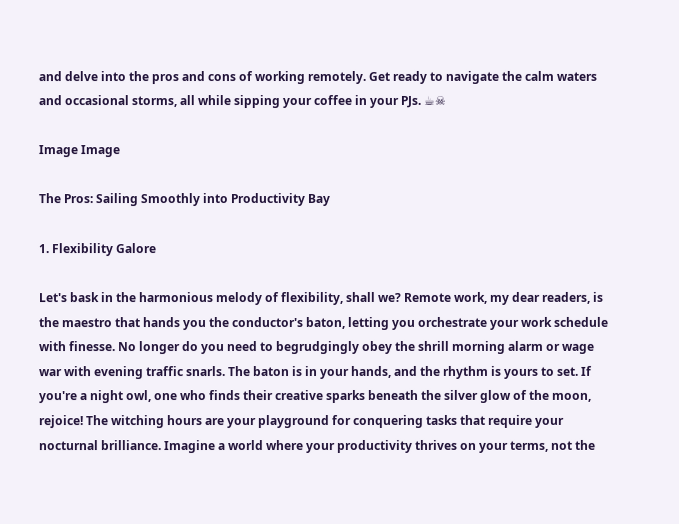and delve into the pros and cons of working remotely. Get ready to navigate the calm waters and occasional storms, all while sipping your coffee in your PJs. ☕☠

Image Image

The Pros: Sailing Smoothly into Productivity Bay

1. Flexibility Galore

Let's bask in the harmonious melody of flexibility, shall we? Remote work, my dear readers, is the maestro that hands you the conductor's baton, letting you orchestrate your work schedule with finesse. No longer do you need to begrudgingly obey the shrill morning alarm or wage war with evening traffic snarls. The baton is in your hands, and the rhythm is yours to set. If you're a night owl, one who finds their creative sparks beneath the silver glow of the moon, rejoice! The witching hours are your playground for conquering tasks that require your nocturnal brilliance. Imagine a world where your productivity thrives on your terms, not the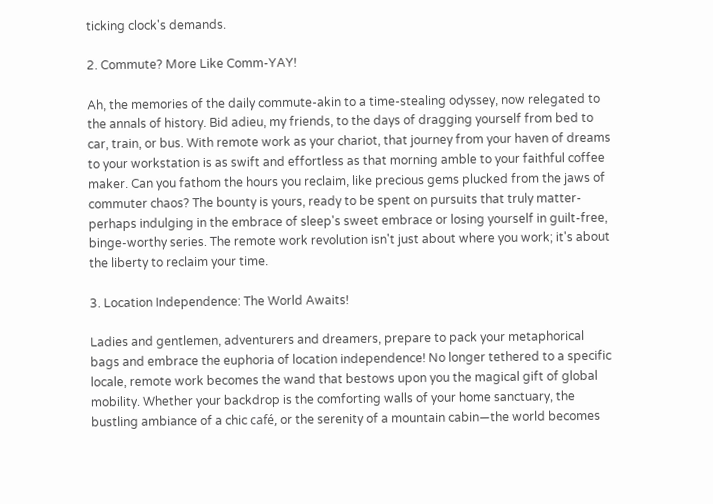ticking clock's demands.

2. Commute? More Like Comm-YAY!

Ah, the memories of the daily commute-akin to a time-stealing odyssey, now relegated to the annals of history. Bid adieu, my friends, to the days of dragging yourself from bed to car, train, or bus. With remote work as your chariot, that journey from your haven of dreams to your workstation is as swift and effortless as that morning amble to your faithful coffee maker. Can you fathom the hours you reclaim, like precious gems plucked from the jaws of commuter chaos? The bounty is yours, ready to be spent on pursuits that truly matter-perhaps indulging in the embrace of sleep's sweet embrace or losing yourself in guilt-free, binge-worthy series. The remote work revolution isn't just about where you work; it's about the liberty to reclaim your time.

3. Location Independence: The World Awaits!

Ladies and gentlemen, adventurers and dreamers, prepare to pack your metaphorical bags and embrace the euphoria of location independence! No longer tethered to a specific locale, remote work becomes the wand that bestows upon you the magical gift of global mobility. Whether your backdrop is the comforting walls of your home sanctuary, the bustling ambiance of a chic café, or the serenity of a mountain cabin—the world becomes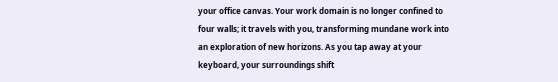your office canvas. Your work domain is no longer confined to four walls; it travels with you, transforming mundane work into an exploration of new horizons. As you tap away at your keyboard, your surroundings shift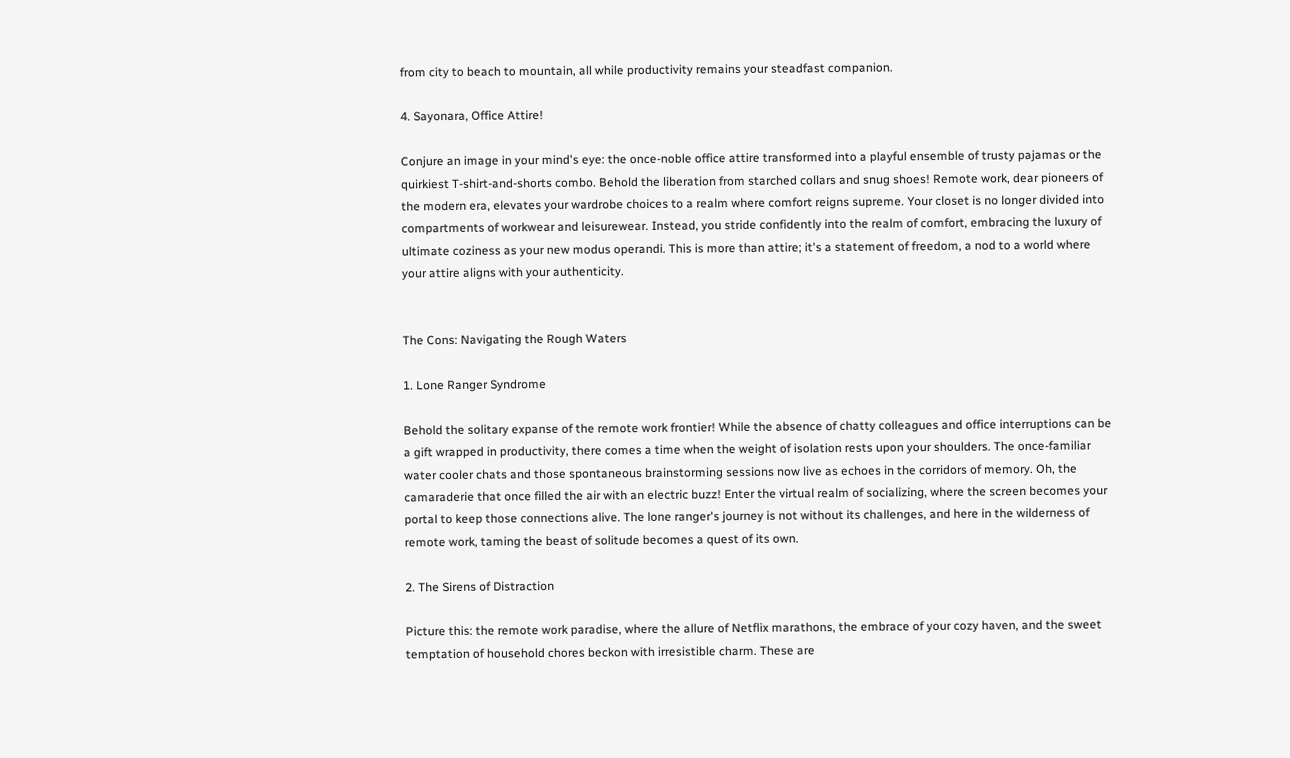from city to beach to mountain, all while productivity remains your steadfast companion.

4. Sayonara, Office Attire!

Conjure an image in your mind's eye: the once-noble office attire transformed into a playful ensemble of trusty pajamas or the quirkiest T-shirt-and-shorts combo. Behold the liberation from starched collars and snug shoes! Remote work, dear pioneers of the modern era, elevates your wardrobe choices to a realm where comfort reigns supreme. Your closet is no longer divided into compartments of workwear and leisurewear. Instead, you stride confidently into the realm of comfort, embracing the luxury of ultimate coziness as your new modus operandi. This is more than attire; it's a statement of freedom, a nod to a world where your attire aligns with your authenticity.


The Cons: Navigating the Rough Waters

1. Lone Ranger Syndrome

Behold the solitary expanse of the remote work frontier! While the absence of chatty colleagues and office interruptions can be a gift wrapped in productivity, there comes a time when the weight of isolation rests upon your shoulders. The once-familiar water cooler chats and those spontaneous brainstorming sessions now live as echoes in the corridors of memory. Oh, the camaraderie that once filled the air with an electric buzz! Enter the virtual realm of socializing, where the screen becomes your portal to keep those connections alive. The lone ranger's journey is not without its challenges, and here in the wilderness of remote work, taming the beast of solitude becomes a quest of its own.

2. The Sirens of Distraction

Picture this: the remote work paradise, where the allure of Netflix marathons, the embrace of your cozy haven, and the sweet temptation of household chores beckon with irresistible charm. These are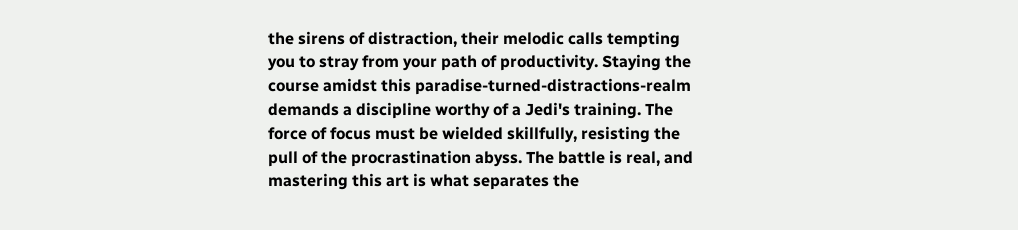the sirens of distraction, their melodic calls tempting you to stray from your path of productivity. Staying the course amidst this paradise-turned-distractions-realm demands a discipline worthy of a Jedi's training. The force of focus must be wielded skillfully, resisting the pull of the procrastination abyss. The battle is real, and mastering this art is what separates the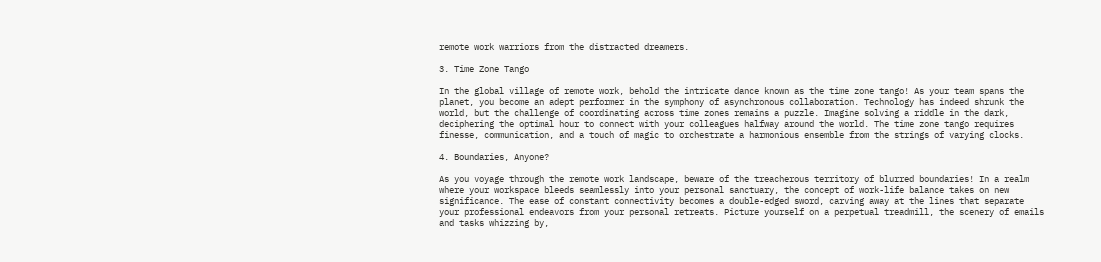remote work warriors from the distracted dreamers.

3. Time Zone Tango

In the global village of remote work, behold the intricate dance known as the time zone tango! As your team spans the planet, you become an adept performer in the symphony of asynchronous collaboration. Technology has indeed shrunk the world, but the challenge of coordinating across time zones remains a puzzle. Imagine solving a riddle in the dark, deciphering the optimal hour to connect with your colleagues halfway around the world. The time zone tango requires finesse, communication, and a touch of magic to orchestrate a harmonious ensemble from the strings of varying clocks.

4. Boundaries, Anyone?

As you voyage through the remote work landscape, beware of the treacherous territory of blurred boundaries! In a realm where your workspace bleeds seamlessly into your personal sanctuary, the concept of work-life balance takes on new significance. The ease of constant connectivity becomes a double-edged sword, carving away at the lines that separate your professional endeavors from your personal retreats. Picture yourself on a perpetual treadmill, the scenery of emails and tasks whizzing by,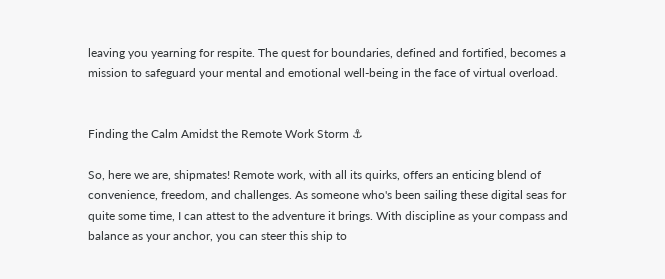leaving you yearning for respite. The quest for boundaries, defined and fortified, becomes a mission to safeguard your mental and emotional well-being in the face of virtual overload.


Finding the Calm Amidst the Remote Work Storm ⚓

So, here we are, shipmates! Remote work, with all its quirks, offers an enticing blend of convenience, freedom, and challenges. As someone who's been sailing these digital seas for quite some time, I can attest to the adventure it brings. With discipline as your compass and balance as your anchor, you can steer this ship to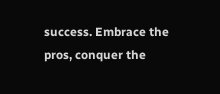success. Embrace the pros, conquer the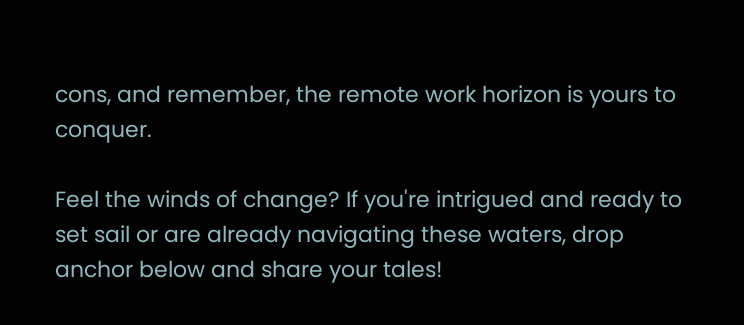cons, and remember, the remote work horizon is yours to conquer.

Feel the winds of change? If you're intrigued and ready to set sail or are already navigating these waters, drop anchor below and share your tales!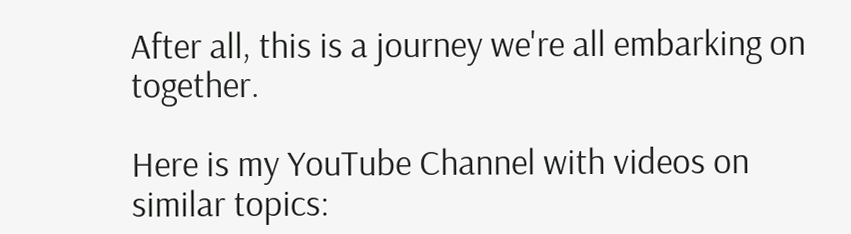After all, this is a journey we're all embarking on together.

Here is my YouTube Channel with videos on similar topics: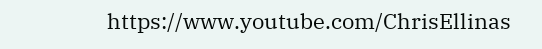https://www.youtube.com/ChrisEllinas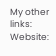My other links:
Website: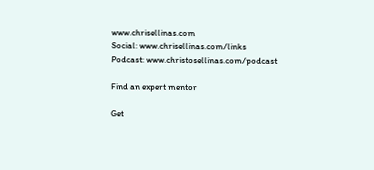www.chrisellinas.com
Social: www.chrisellinas.com/links
Podcast: www.christosellinas.com/podcast

Find an expert mentor

Get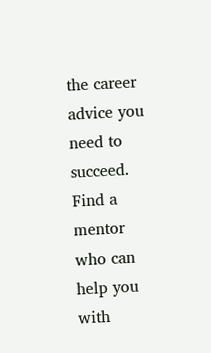the career advice you need to succeed. Find a mentor who can help you with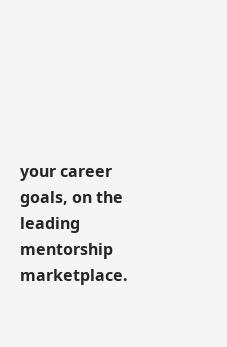your career goals, on the leading mentorship marketplace.